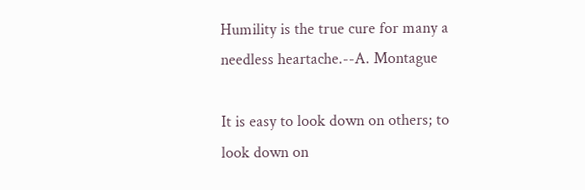Humility is the true cure for many a needless heartache.--A. Montague

It is easy to look down on others; to look down on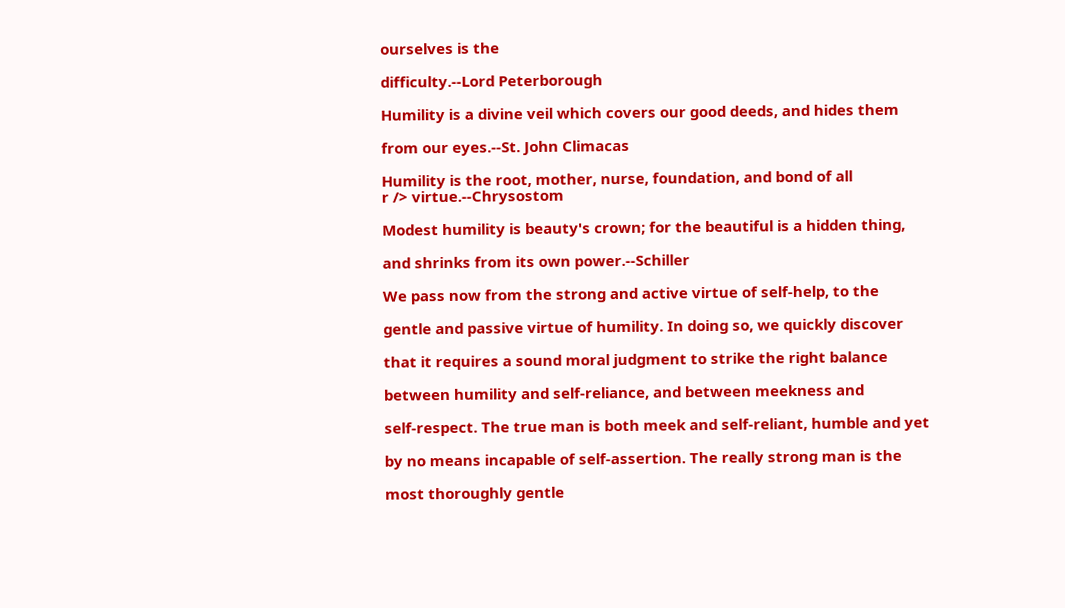ourselves is the

difficulty.--Lord Peterborough

Humility is a divine veil which covers our good deeds, and hides them

from our eyes.--St. John Climacas

Humility is the root, mother, nurse, foundation, and bond of all
r /> virtue.--Chrysostom

Modest humility is beauty's crown; for the beautiful is a hidden thing,

and shrinks from its own power.--Schiller

We pass now from the strong and active virtue of self-help, to the

gentle and passive virtue of humility. In doing so, we quickly discover

that it requires a sound moral judgment to strike the right balance

between humility and self-reliance, and between meekness and

self-respect. The true man is both meek and self-reliant, humble and yet

by no means incapable of self-assertion. The really strong man is the

most thoroughly gentle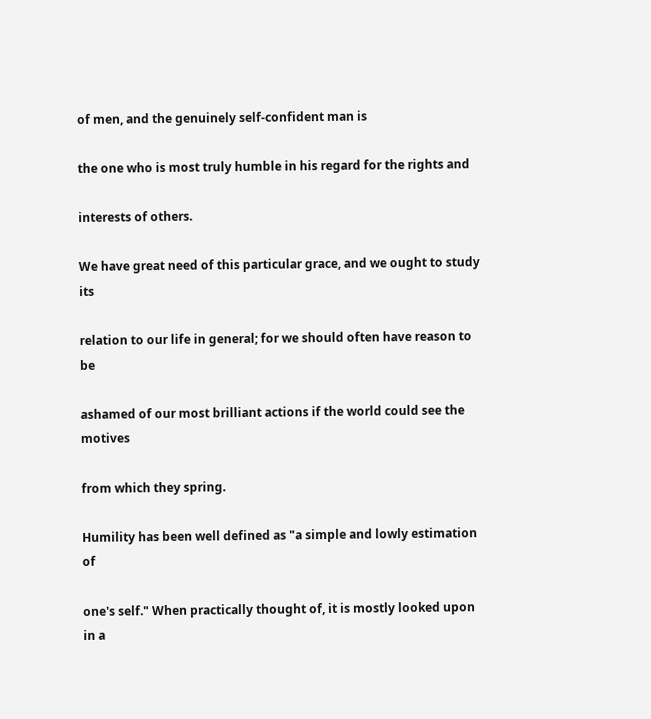of men, and the genuinely self-confident man is

the one who is most truly humble in his regard for the rights and

interests of others.

We have great need of this particular grace, and we ought to study its

relation to our life in general; for we should often have reason to be

ashamed of our most brilliant actions if the world could see the motives

from which they spring.

Humility has been well defined as "a simple and lowly estimation of

one's self." When practically thought of, it is mostly looked upon in a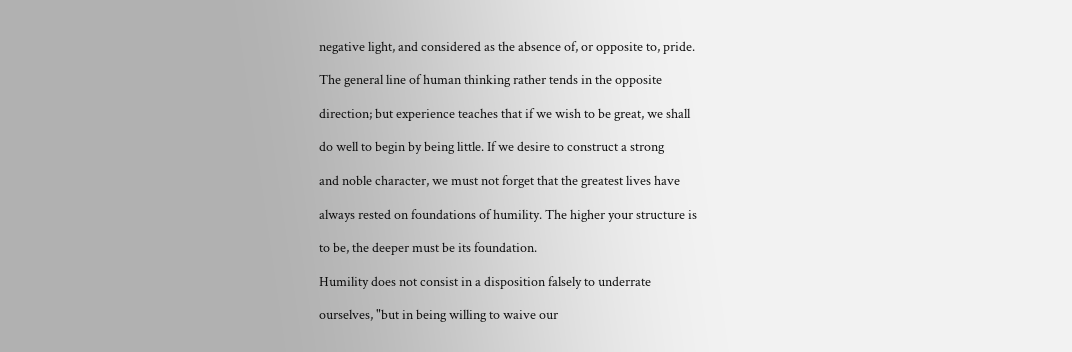negative light, and considered as the absence of, or opposite to, pride.

The general line of human thinking rather tends in the opposite

direction; but experience teaches that if we wish to be great, we shall

do well to begin by being little. If we desire to construct a strong

and noble character, we must not forget that the greatest lives have

always rested on foundations of humility. The higher your structure is

to be, the deeper must be its foundation.

Humility does not consist in a disposition falsely to underrate

ourselves, "but in being willing to waive our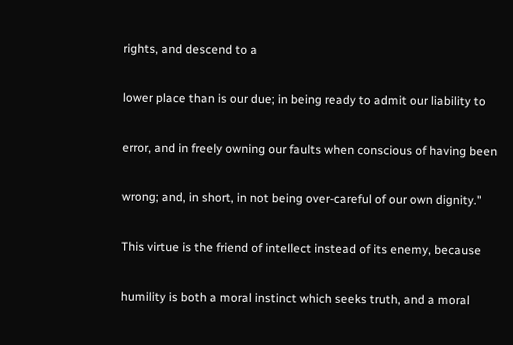rights, and descend to a

lower place than is our due; in being ready to admit our liability to

error, and in freely owning our faults when conscious of having been

wrong; and, in short, in not being over-careful of our own dignity."

This virtue is the friend of intellect instead of its enemy, because

humility is both a moral instinct which seeks truth, and a moral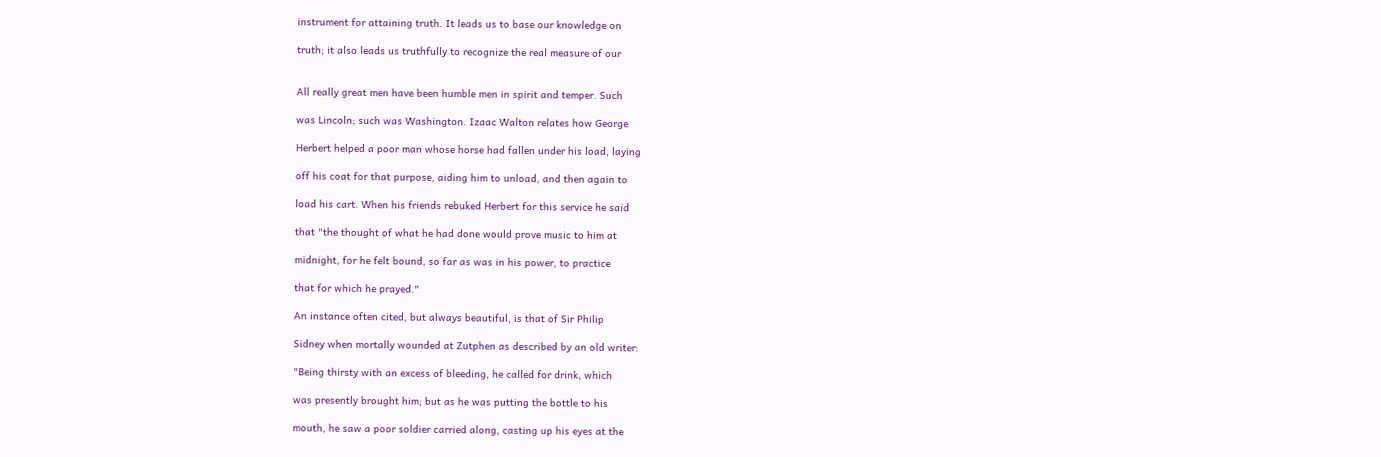instrument for attaining truth. It leads us to base our knowledge on

truth; it also leads us truthfully to recognize the real measure of our


All really great men have been humble men in spirit and temper. Such

was Lincoln; such was Washington. Izaac Walton relates how George

Herbert helped a poor man whose horse had fallen under his load, laying

off his coat for that purpose, aiding him to unload, and then again to

load his cart. When his friends rebuked Herbert for this service he said

that "the thought of what he had done would prove music to him at

midnight, for he felt bound, so far as was in his power, to practice

that for which he prayed."

An instance often cited, but always beautiful, is that of Sir Philip

Sidney when mortally wounded at Zutphen as described by an old writer:

"Being thirsty with an excess of bleeding, he called for drink, which

was presently brought him; but as he was putting the bottle to his

mouth, he saw a poor soldier carried along, casting up his eyes at the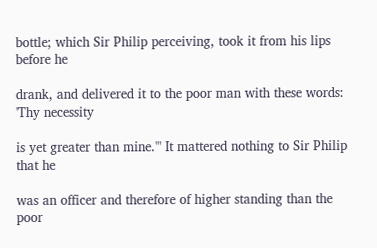bottle; which Sir Philip perceiving, took it from his lips before he

drank, and delivered it to the poor man with these words: 'Thy necessity

is yet greater than mine.'" It mattered nothing to Sir Philip that he

was an officer and therefore of higher standing than the poor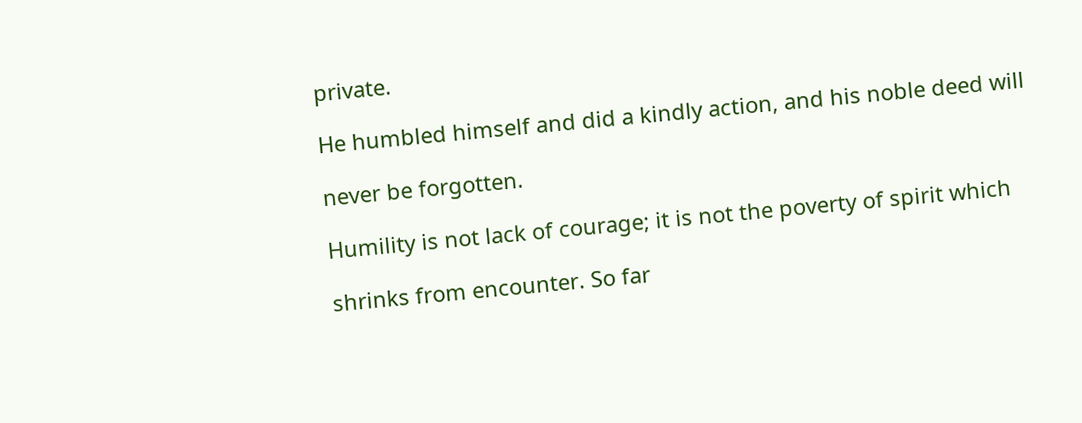private.

He humbled himself and did a kindly action, and his noble deed will

never be forgotten.

Humility is not lack of courage; it is not the poverty of spirit which

shrinks from encounter. So far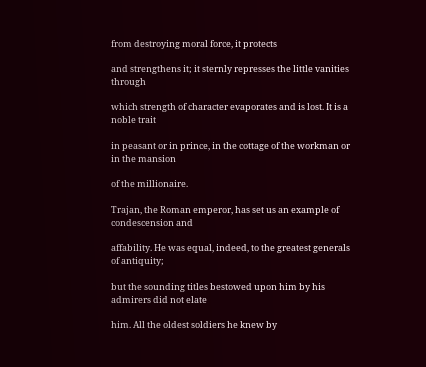from destroying moral force, it protects

and strengthens it; it sternly represses the little vanities through

which strength of character evaporates and is lost. It is a noble trait

in peasant or in prince, in the cottage of the workman or in the mansion

of the millionaire.

Trajan, the Roman emperor, has set us an example of condescension and

affability. He was equal, indeed, to the greatest generals of antiquity;

but the sounding titles bestowed upon him by his admirers did not elate

him. All the oldest soldiers he knew by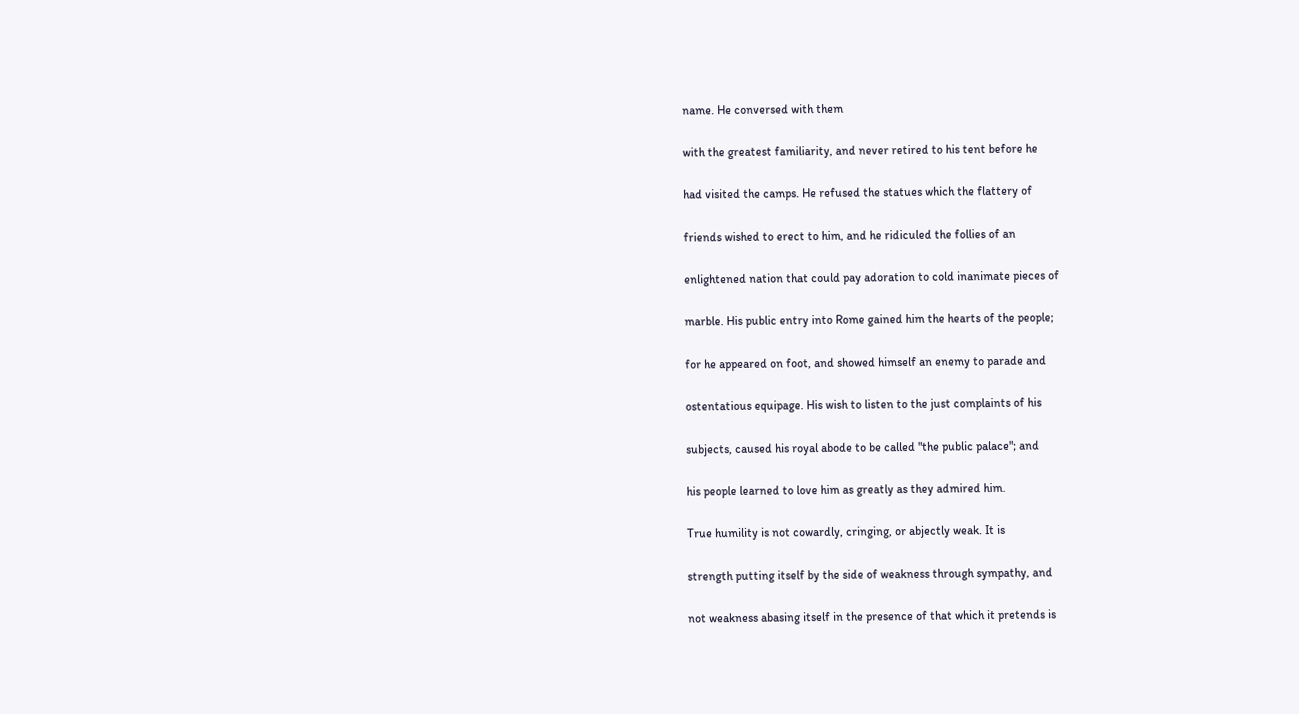name. He conversed with them

with the greatest familiarity, and never retired to his tent before he

had visited the camps. He refused the statues which the flattery of

friends wished to erect to him, and he ridiculed the follies of an

enlightened nation that could pay adoration to cold inanimate pieces of

marble. His public entry into Rome gained him the hearts of the people;

for he appeared on foot, and showed himself an enemy to parade and

ostentatious equipage. His wish to listen to the just complaints of his

subjects, caused his royal abode to be called "the public palace"; and

his people learned to love him as greatly as they admired him.

True humility is not cowardly, cringing, or abjectly weak. It is

strength putting itself by the side of weakness through sympathy, and

not weakness abasing itself in the presence of that which it pretends is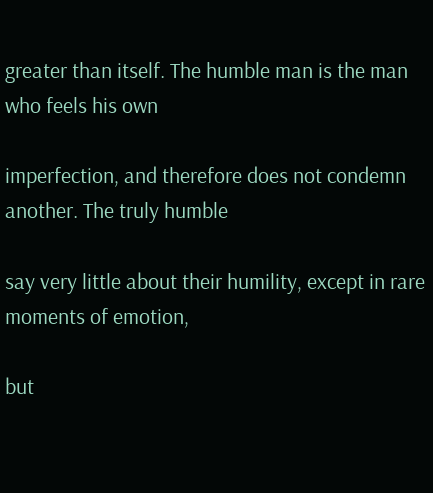greater than itself. The humble man is the man who feels his own

imperfection, and therefore does not condemn another. The truly humble

say very little about their humility, except in rare moments of emotion,

but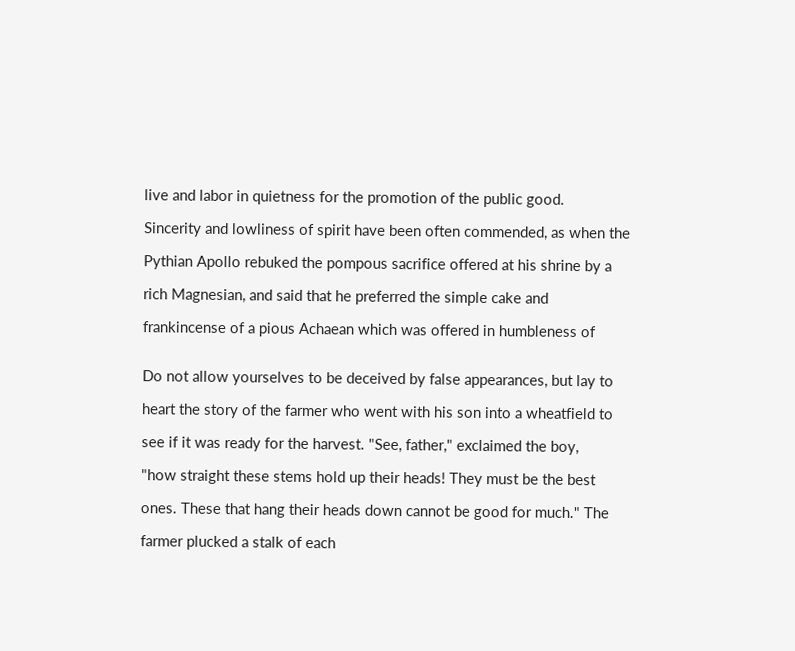live and labor in quietness for the promotion of the public good.

Sincerity and lowliness of spirit have been often commended, as when the

Pythian Apollo rebuked the pompous sacrifice offered at his shrine by a

rich Magnesian, and said that he preferred the simple cake and

frankincense of a pious Achaean which was offered in humbleness of


Do not allow yourselves to be deceived by false appearances, but lay to

heart the story of the farmer who went with his son into a wheatfield to

see if it was ready for the harvest. "See, father," exclaimed the boy,

"how straight these stems hold up their heads! They must be the best

ones. These that hang their heads down cannot be good for much." The

farmer plucked a stalk of each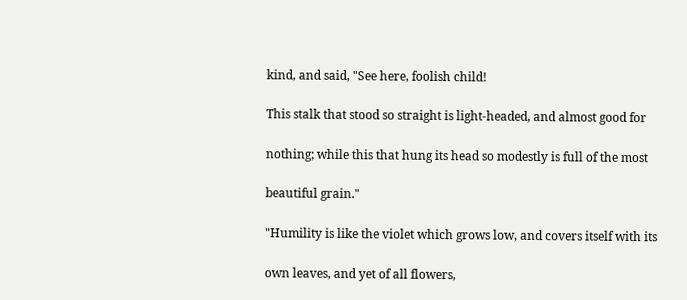kind, and said, "See here, foolish child!

This stalk that stood so straight is light-headed, and almost good for

nothing; while this that hung its head so modestly is full of the most

beautiful grain."

"Humility is like the violet which grows low, and covers itself with its

own leaves, and yet of all flowers,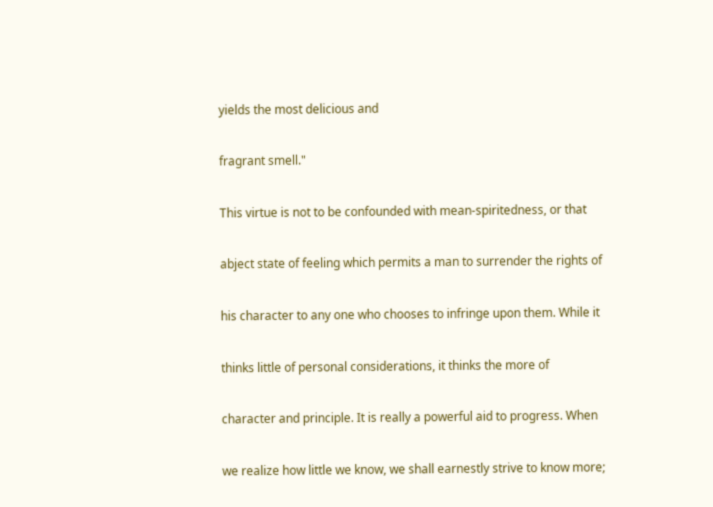yields the most delicious and

fragrant smell."

This virtue is not to be confounded with mean-spiritedness, or that

abject state of feeling which permits a man to surrender the rights of

his character to any one who chooses to infringe upon them. While it

thinks little of personal considerations, it thinks the more of

character and principle. It is really a powerful aid to progress. When

we realize how little we know, we shall earnestly strive to know more;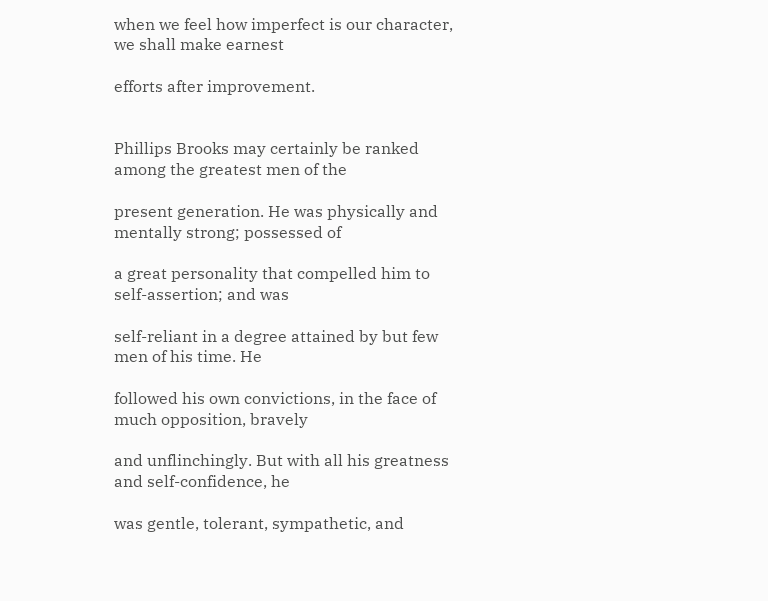when we feel how imperfect is our character, we shall make earnest

efforts after improvement.


Phillips Brooks may certainly be ranked among the greatest men of the

present generation. He was physically and mentally strong; possessed of

a great personality that compelled him to self-assertion; and was

self-reliant in a degree attained by but few men of his time. He

followed his own convictions, in the face of much opposition, bravely

and unflinchingly. But with all his greatness and self-confidence, he

was gentle, tolerant, sympathetic, and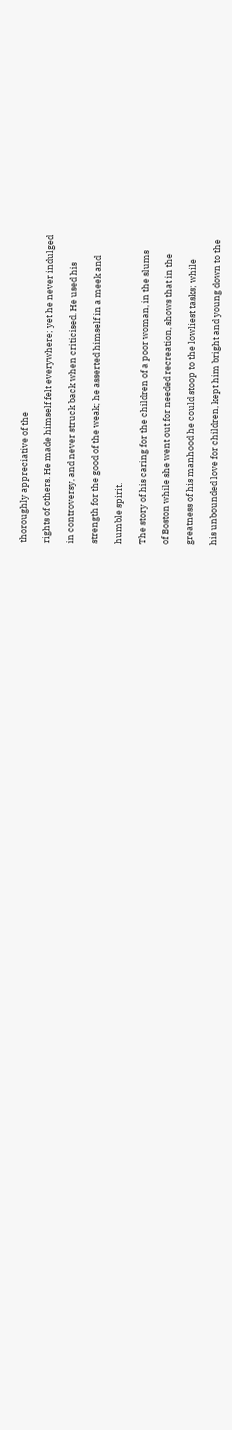thoroughly appreciative of the

rights of others. He made himself felt everywhere; yet he never indulged

in controversy, and never struck back when criticised. He used his

strength for the good of the weak; he asserted himself in a meek and

humble spirit.

The story of his caring for the children of a poor woman, in the slums

of Boston while she went out for needed recreation, shows that in the

greatness of his manhood he could stoop to the lowliest tasks; while

his unbounded love for children, kept him bright and young down to the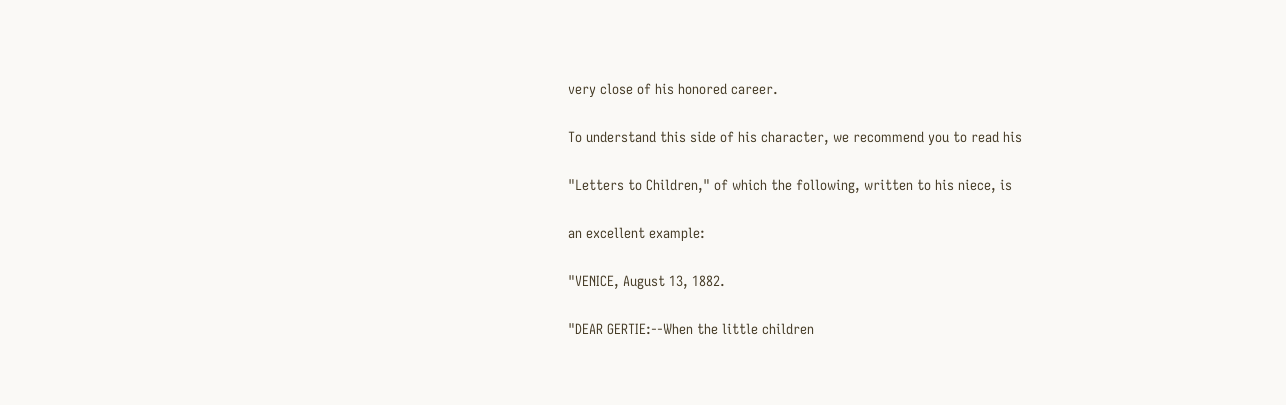very close of his honored career.

To understand this side of his character, we recommend you to read his

"Letters to Children," of which the following, written to his niece, is

an excellent example:

"VENICE, August 13, 1882.

"DEAR GERTIE:--When the little children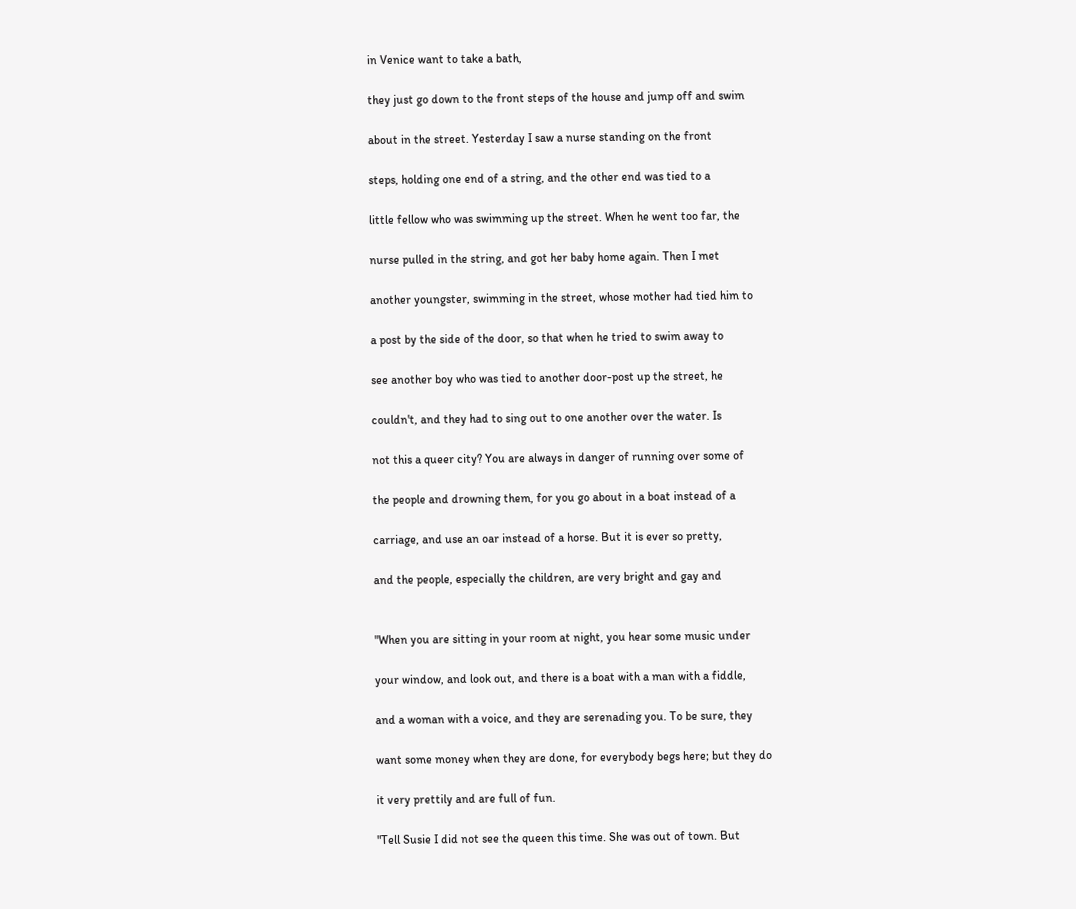in Venice want to take a bath,

they just go down to the front steps of the house and jump off and swim

about in the street. Yesterday I saw a nurse standing on the front

steps, holding one end of a string, and the other end was tied to a

little fellow who was swimming up the street. When he went too far, the

nurse pulled in the string, and got her baby home again. Then I met

another youngster, swimming in the street, whose mother had tied him to

a post by the side of the door, so that when he tried to swim away to

see another boy who was tied to another door-post up the street, he

couldn't, and they had to sing out to one another over the water. Is

not this a queer city? You are always in danger of running over some of

the people and drowning them, for you go about in a boat instead of a

carriage, and use an oar instead of a horse. But it is ever so pretty,

and the people, especially the children, are very bright and gay and


"When you are sitting in your room at night, you hear some music under

your window, and look out, and there is a boat with a man with a fiddle,

and a woman with a voice, and they are serenading you. To be sure, they

want some money when they are done, for everybody begs here; but they do

it very prettily and are full of fun.

"Tell Susie I did not see the queen this time. She was out of town. But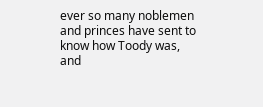ever so many noblemen and princes have sent to know how Toody was, and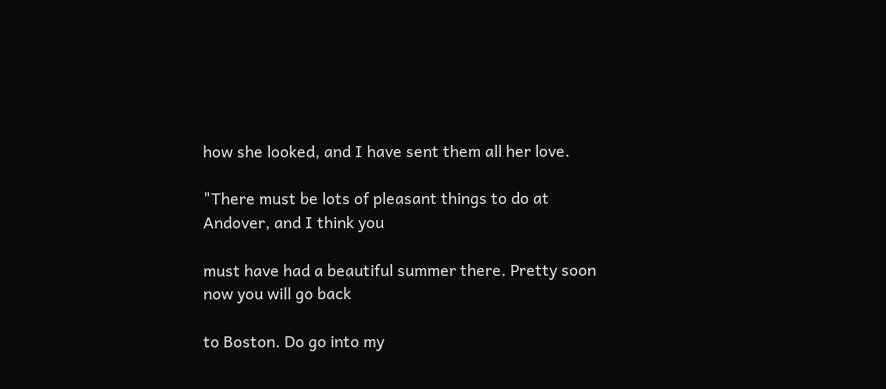how she looked, and I have sent them all her love.

"There must be lots of pleasant things to do at Andover, and I think you

must have had a beautiful summer there. Pretty soon now you will go back

to Boston. Do go into my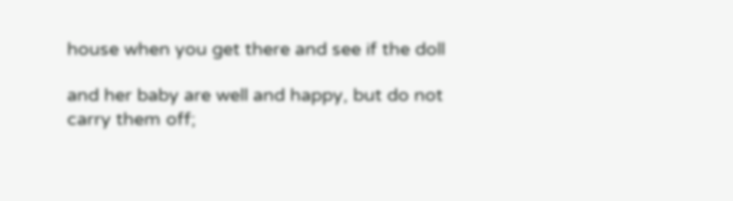house when you get there and see if the doll

and her baby are well and happy, but do not carry them off;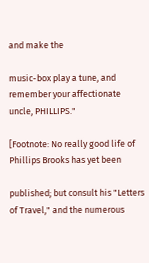and make the

music-box play a tune, and remember your affectionate uncle, PHILLIPS."

[Footnote: No really good life of Phillips Brooks has yet been

published; but consult his "Letters of Travel," and the numerous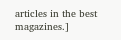articles in the best magazines.]